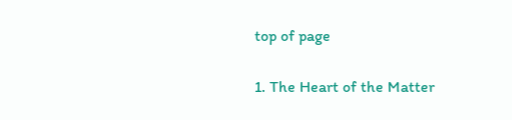top of page

1. The Heart of the Matter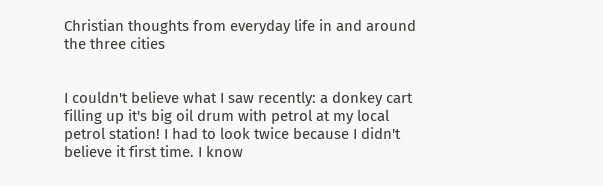Christian thoughts from everyday life in and around the three cities


I couldn't believe what I saw recently: a donkey cart filling up it's big oil drum with petrol at my local petrol station! I had to look twice because I didn't believe it first time. I know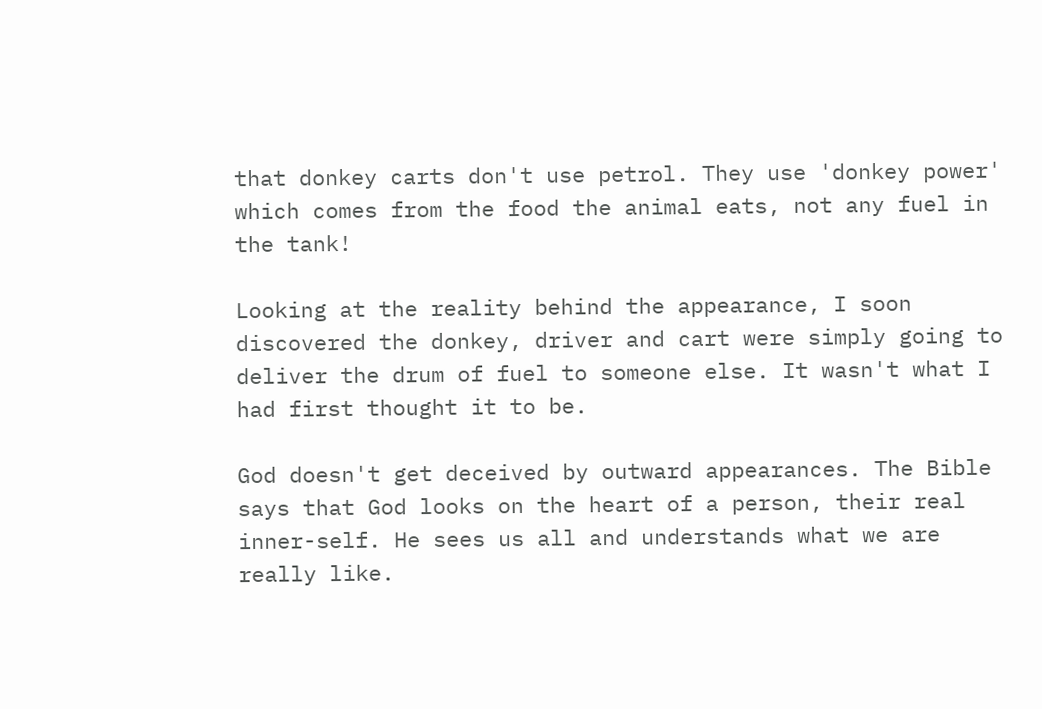that donkey carts don't use petrol. They use 'donkey power' which comes from the food the animal eats, not any fuel in the tank!

Looking at the reality behind the appearance, I soon discovered the donkey, driver and cart were simply going to deliver the drum of fuel to someone else. It wasn't what I had first thought it to be.

God doesn't get deceived by outward appearances. The Bible says that God looks on the heart of a person, their real inner-self. He sees us all and understands what we are really like.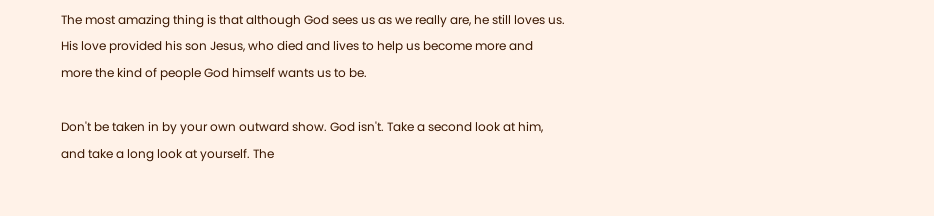The most amazing thing is that although God sees us as we really are, he still loves us. His love provided his son Jesus, who died and lives to help us become more and more the kind of people God himself wants us to be.

Don't be taken in by your own outward show. God isn't. Take a second look at him, and take a long look at yourself. The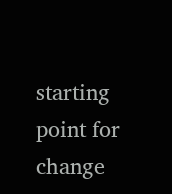starting point for change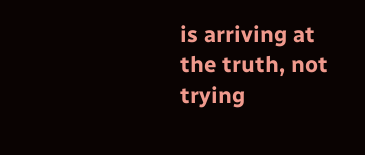is arriving at the truth, not trying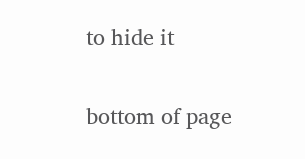to hide it

bottom of page